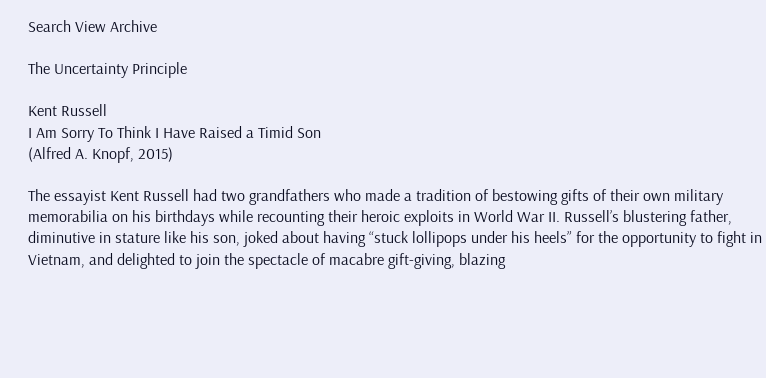Search View Archive

The Uncertainty Principle

Kent Russell
I Am Sorry To Think I Have Raised a Timid Son
(Alfred A. Knopf, 2015)

The essayist Kent Russell had two grandfathers who made a tradition of bestowing gifts of their own military memorabilia on his birthdays while recounting their heroic exploits in World War II. Russell’s blustering father, diminutive in stature like his son, joked about having “stuck lollipops under his heels” for the opportunity to fight in Vietnam, and delighted to join the spectacle of macabre gift-giving, blazing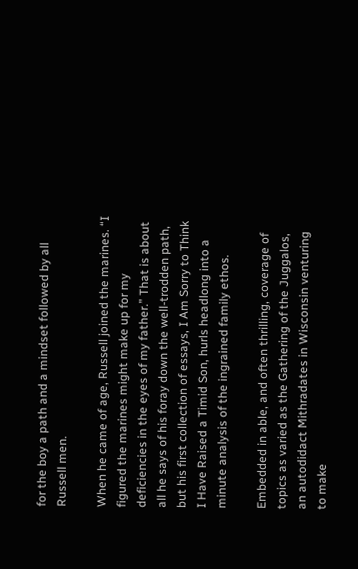for the boy a path and a mindset followed by all Russell men.

When he came of age, Russell joined the marines. “I figured the marines might make up for my deficiencies in the eyes of my father.” That is about all he says of his foray down the well-trodden path, but his first collection of essays, I Am Sorry to Think I Have Raised a Timid Son, hurls headlong into a minute analysis of the ingrained family ethos.

Embedded in able, and often thrilling, coverage of topics as varied as the Gathering of the Juggalos, an autodidact Mithradates in Wisconsin venturing to make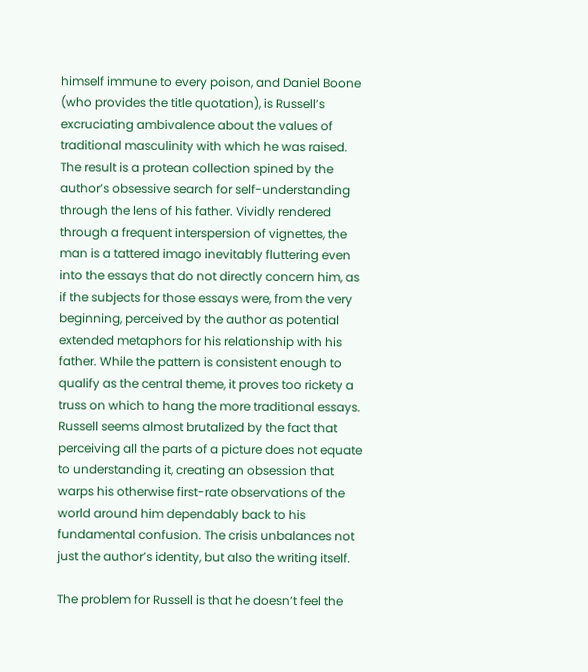himself immune to every poison, and Daniel Boone (who provides the title quotation), is Russell’s excruciating ambivalence about the values of traditional masculinity with which he was raised. The result is a protean collection spined by the author’s obsessive search for self-understanding through the lens of his father. Vividly rendered through a frequent interspersion of vignettes, the man is a tattered imago inevitably fluttering even into the essays that do not directly concern him, as if the subjects for those essays were, from the very beginning, perceived by the author as potential extended metaphors for his relationship with his father. While the pattern is consistent enough to qualify as the central theme, it proves too rickety a truss on which to hang the more traditional essays. Russell seems almost brutalized by the fact that perceiving all the parts of a picture does not equate to understanding it, creating an obsession that warps his otherwise first-rate observations of the world around him dependably back to his fundamental confusion. The crisis unbalances not just the author’s identity, but also the writing itself.

The problem for Russell is that he doesn’t feel the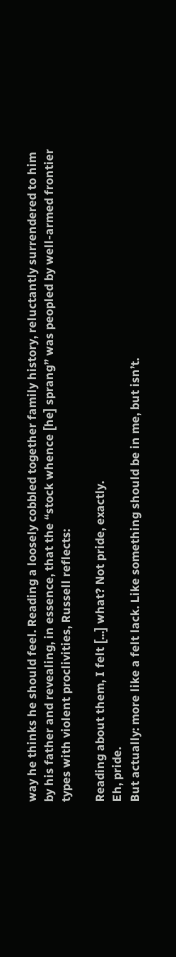way he thinks he should feel. Reading a loosely cobbled together family history, reluctantly surrendered to him by his father and revealing, in essence, that the “stock whence [he] sprang” was peopled by well-armed frontier types with violent proclivities, Russell reflects:

Reading about them, I felt [...] what? Not pride, exactly.
Eh, pride.
But actually: more like a felt lack. Like something should be in me, but isn’t.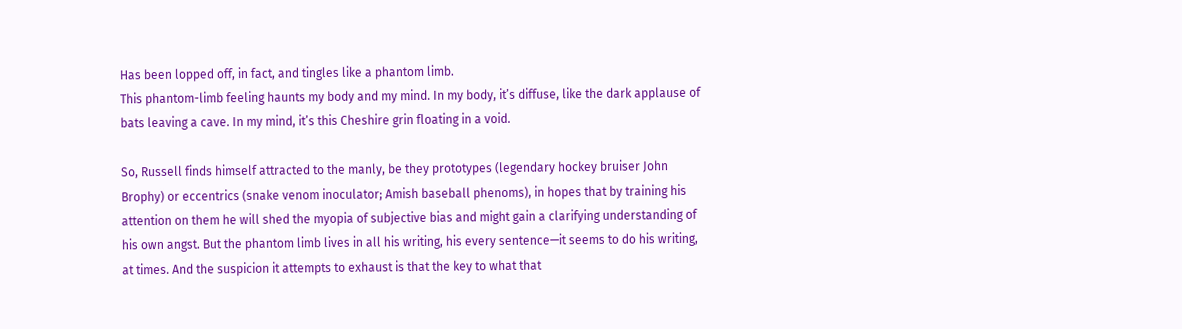Has been lopped off, in fact, and tingles like a phantom limb.
This phantom-limb feeling haunts my body and my mind. In my body, it’s diffuse, like the dark applause of bats leaving a cave. In my mind, it’s this Cheshire grin floating in a void.

So, Russell finds himself attracted to the manly, be they prototypes (legendary hockey bruiser John Brophy) or eccentrics (snake venom inoculator; Amish baseball phenoms), in hopes that by training his attention on them he will shed the myopia of subjective bias and might gain a clarifying understanding of his own angst. But the phantom limb lives in all his writing, his every sentence—it seems to do his writing, at times. And the suspicion it attempts to exhaust is that the key to what that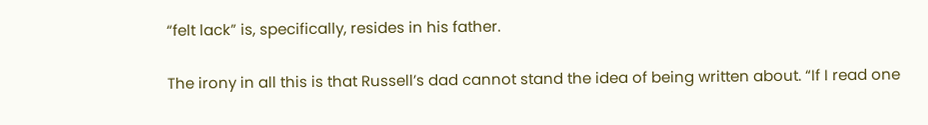“felt lack” is, specifically, resides in his father.

The irony in all this is that Russell’s dad cannot stand the idea of being written about. “If I read one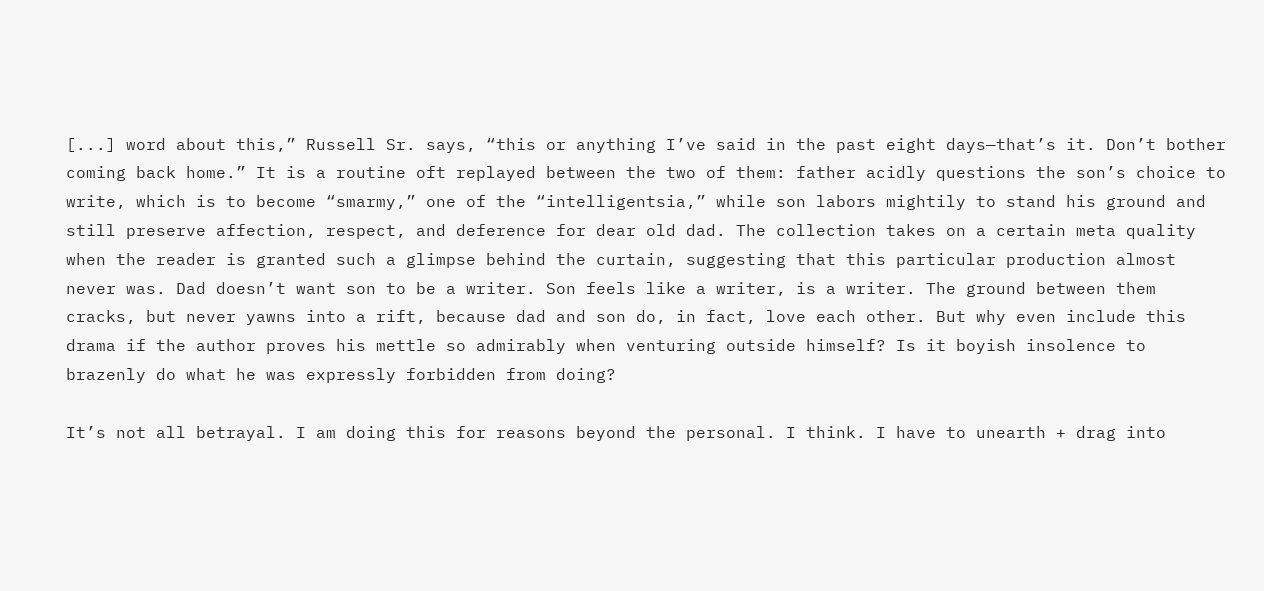[...] word about this,” Russell Sr. says, “this or anything I’ve said in the past eight days—that’s it. Don’t bother coming back home.” It is a routine oft replayed between the two of them: father acidly questions the son’s choice to write, which is to become “smarmy,” one of the “intelligentsia,” while son labors mightily to stand his ground and still preserve affection, respect, and deference for dear old dad. The collection takes on a certain meta quality when the reader is granted such a glimpse behind the curtain, suggesting that this particular production almost never was. Dad doesn’t want son to be a writer. Son feels like a writer, is a writer. The ground between them cracks, but never yawns into a rift, because dad and son do, in fact, love each other. But why even include this drama if the author proves his mettle so admirably when venturing outside himself? Is it boyish insolence to brazenly do what he was expressly forbidden from doing?

It’s not all betrayal. I am doing this for reasons beyond the personal. I think. I have to unearth + drag into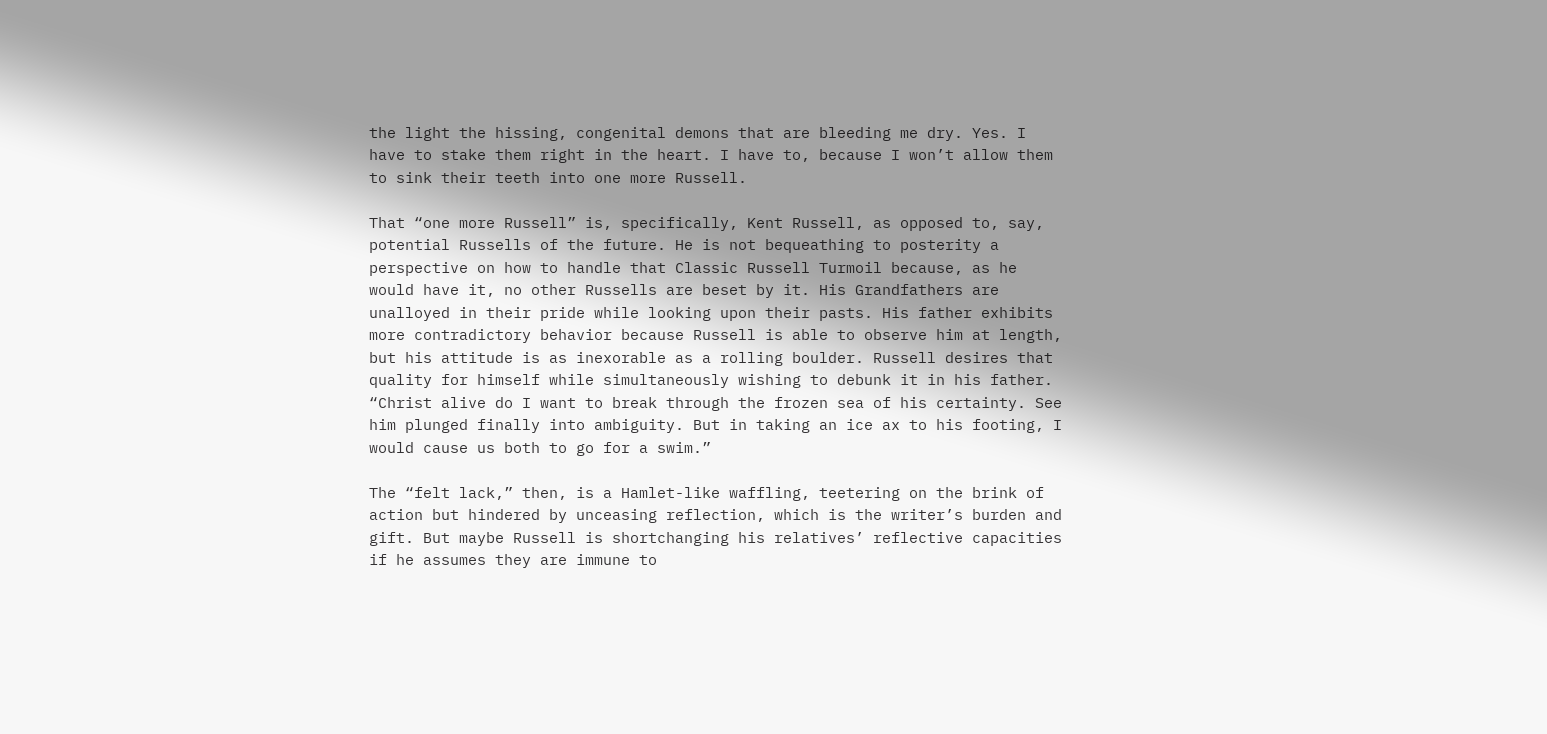the light the hissing, congenital demons that are bleeding me dry. Yes. I have to stake them right in the heart. I have to, because I won’t allow them to sink their teeth into one more Russell.

That “one more Russell” is, specifically, Kent Russell, as opposed to, say, potential Russells of the future. He is not bequeathing to posterity a perspective on how to handle that Classic Russell Turmoil because, as he would have it, no other Russells are beset by it. His Grandfathers are unalloyed in their pride while looking upon their pasts. His father exhibits more contradictory behavior because Russell is able to observe him at length, but his attitude is as inexorable as a rolling boulder. Russell desires that quality for himself while simultaneously wishing to debunk it in his father. “Christ alive do I want to break through the frozen sea of his certainty. See him plunged finally into ambiguity. But in taking an ice ax to his footing, I would cause us both to go for a swim.”

The “felt lack,” then, is a Hamlet-like waffling, teetering on the brink of action but hindered by unceasing reflection, which is the writer’s burden and gift. But maybe Russell is shortchanging his relatives’ reflective capacities if he assumes they are immune to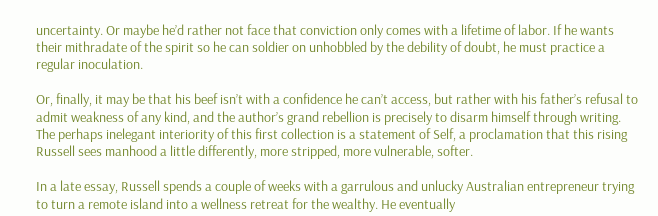uncertainty. Or maybe he’d rather not face that conviction only comes with a lifetime of labor. If he wants their mithradate of the spirit so he can soldier on unhobbled by the debility of doubt, he must practice a regular inoculation.

Or, finally, it may be that his beef isn’t with a confidence he can’t access, but rather with his father’s refusal to admit weakness of any kind, and the author’s grand rebellion is precisely to disarm himself through writing. The perhaps inelegant interiority of this first collection is a statement of Self, a proclamation that this rising Russell sees manhood a little differently, more stripped, more vulnerable, softer.

In a late essay, Russell spends a couple of weeks with a garrulous and unlucky Australian entrepreneur trying to turn a remote island into a wellness retreat for the wealthy. He eventually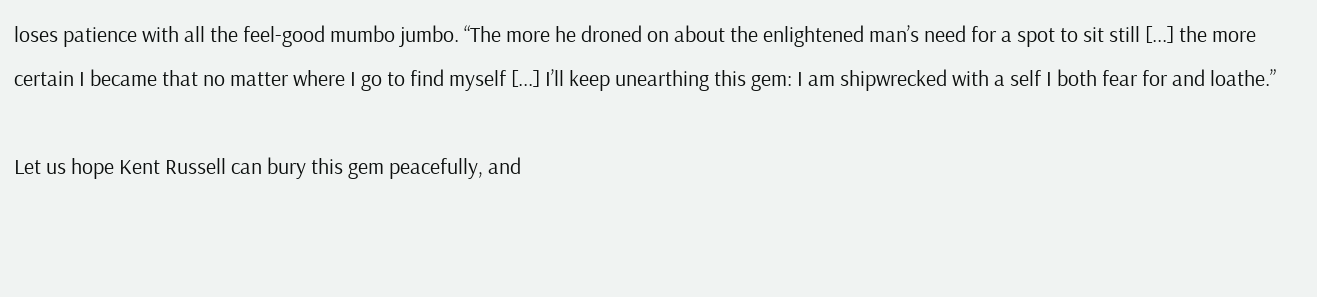loses patience with all the feel-good mumbo jumbo. “The more he droned on about the enlightened man’s need for a spot to sit still [...] the more certain I became that no matter where I go to find myself [...] I’ll keep unearthing this gem: I am shipwrecked with a self I both fear for and loathe.”

Let us hope Kent Russell can bury this gem peacefully, and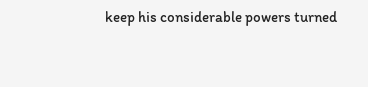keep his considerable powers turned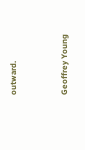outward.


Geoffrey Young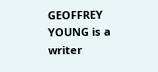GEOFFREY YOUNG is a writer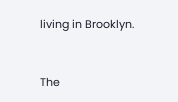living in Brooklyn.


The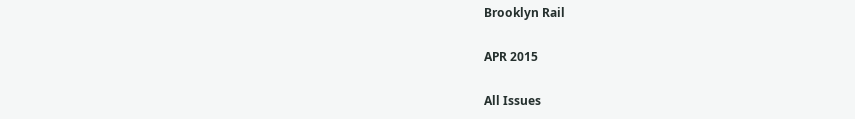Brooklyn Rail

APR 2015

All Issues